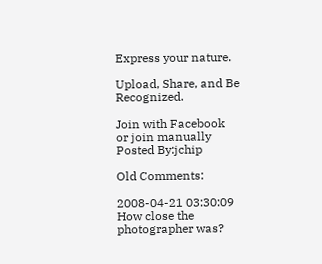Express your nature.

Upload, Share, and Be Recognized.

Join with Facebook
or join manually
Posted By:jchip

Old Comments:

2008-04-21 03:30:09
How close the photographer was?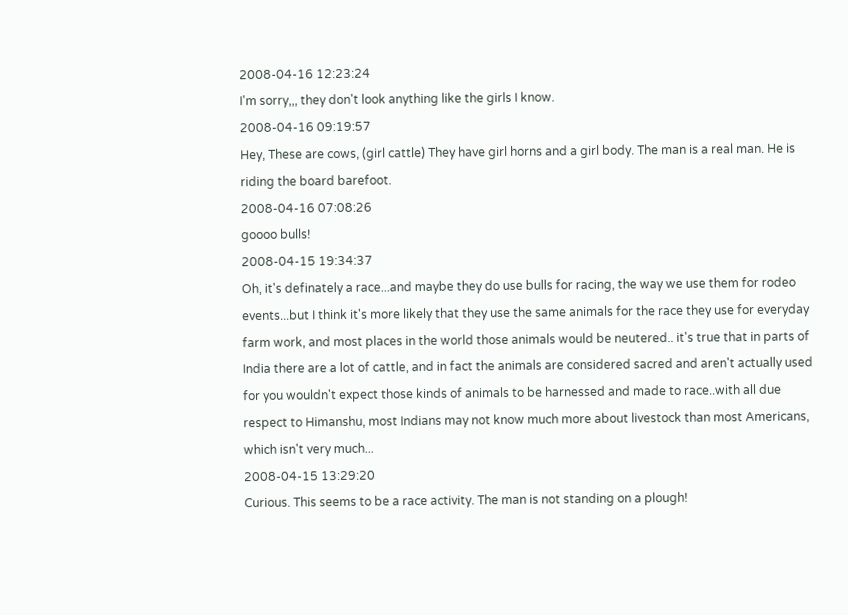2008-04-16 12:23:24
I'm sorry,,, they don't look anything like the girls I know.
2008-04-16 09:19:57
Hey, These are cows, (girl cattle) They have girl horns and a girl body. The man is a real man. He is riding the board barefoot.
2008-04-16 07:08:26
goooo bulls!
2008-04-15 19:34:37
Oh, it's definately a race...and maybe they do use bulls for racing, the way we use them for rodeo events...but I think it's more likely that they use the same animals for the race they use for everyday farm work, and most places in the world those animals would be neutered.. it's true that in parts of India there are a lot of cattle, and in fact the animals are considered sacred and aren't actually used for you wouldn't expect those kinds of animals to be harnessed and made to race..with all due respect to Himanshu, most Indians may not know much more about livestock than most Americans, which isn't very much...
2008-04-15 13:29:20
Curious. This seems to be a race activity. The man is not standing on a plough!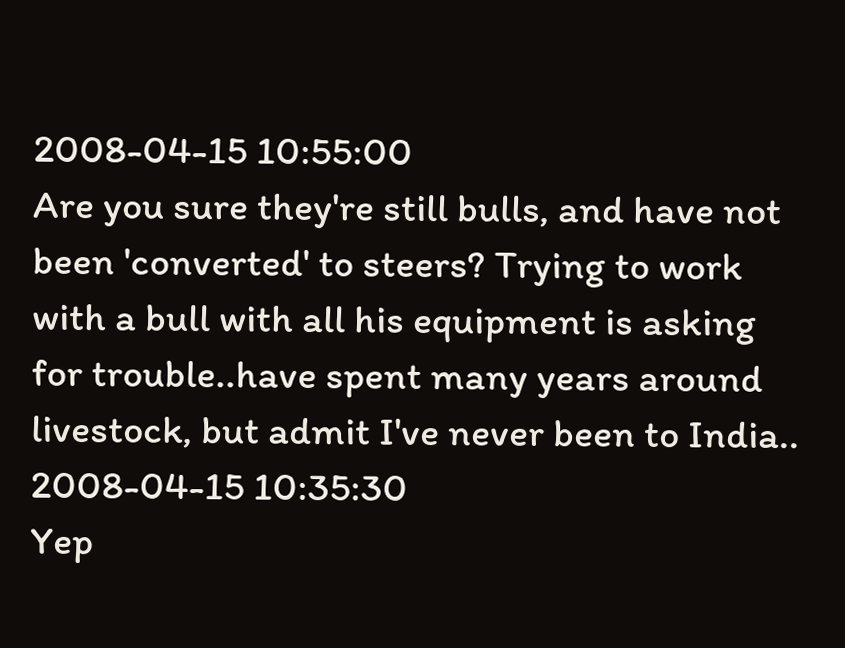2008-04-15 10:55:00
Are you sure they're still bulls, and have not been 'converted' to steers? Trying to work with a bull with all his equipment is asking for trouble..have spent many years around livestock, but admit I've never been to India..
2008-04-15 10:35:30
Yep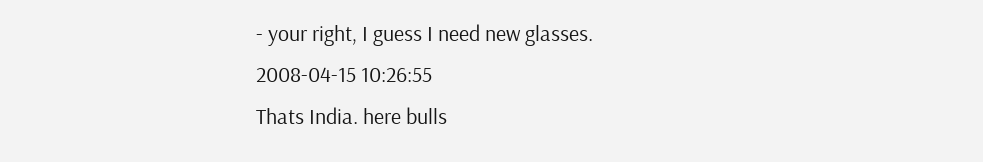- your right, I guess I need new glasses.
2008-04-15 10:26:55
Thats India. here bulls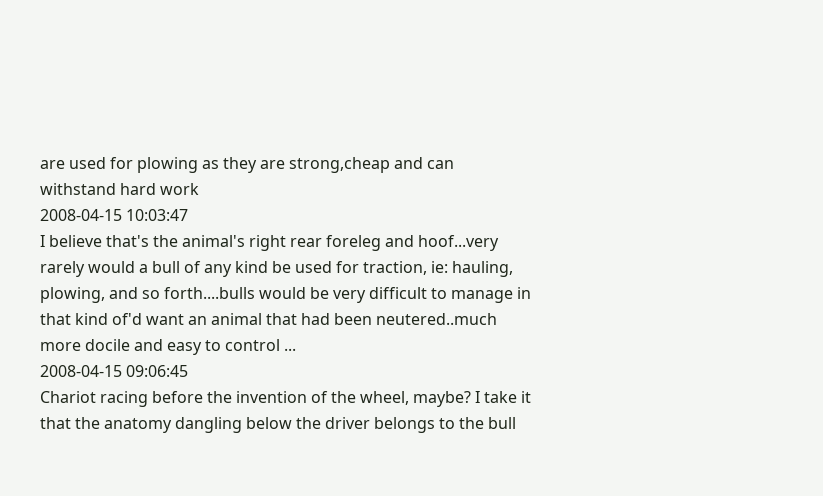are used for plowing as they are strong,cheap and can withstand hard work
2008-04-15 10:03:47
I believe that's the animal's right rear foreleg and hoof...very rarely would a bull of any kind be used for traction, ie: hauling, plowing, and so forth....bulls would be very difficult to manage in that kind of'd want an animal that had been neutered..much more docile and easy to control ...
2008-04-15 09:06:45
Chariot racing before the invention of the wheel, maybe? I take it that the anatomy dangling below the driver belongs to the bull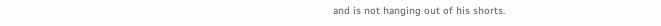and is not hanging out of his shorts.